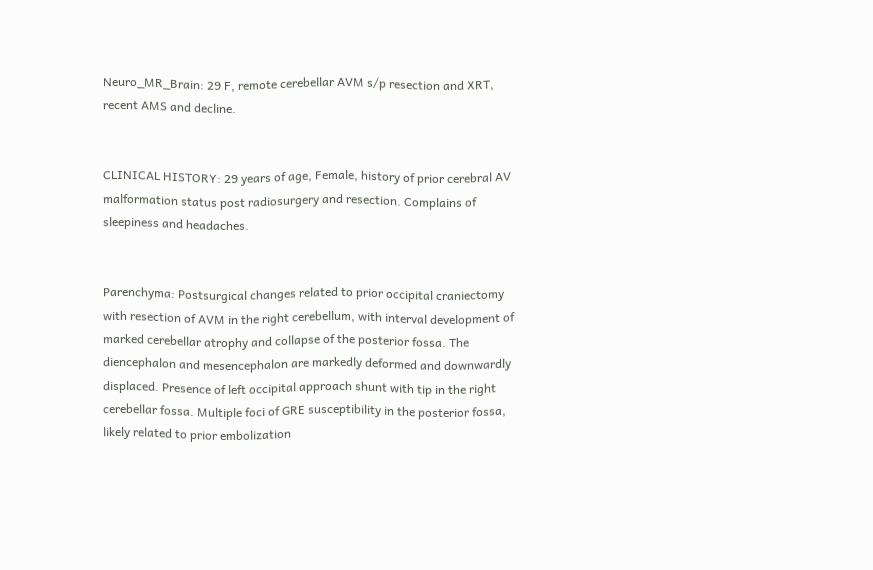Neuro_MR_Brain: 29 F, remote cerebellar AVM s/p resection and XRT, recent AMS and decline.


CLINICAL HISTORY: 29 years of age, Female, history of prior cerebral AV malformation status post radiosurgery and resection. Complains of sleepiness and headaches.


Parenchyma: Postsurgical changes related to prior occipital craniectomy with resection of AVM in the right cerebellum, with interval development of marked cerebellar atrophy and collapse of the posterior fossa. The diencephalon and mesencephalon are markedly deformed and downwardly displaced. Presence of left occipital approach shunt with tip in the right cerebellar fossa. Multiple foci of GRE susceptibility in the posterior fossa, likely related to prior embolization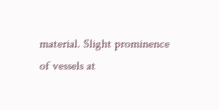material. Slight prominence of vessels at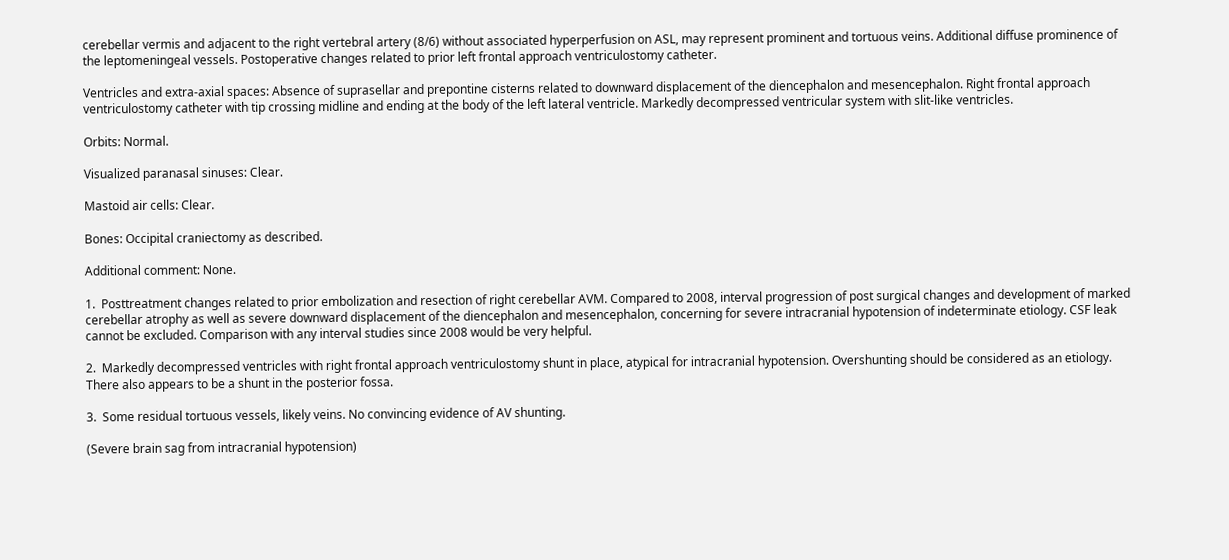cerebellar vermis and adjacent to the right vertebral artery (8/6) without associated hyperperfusion on ASL, may represent prominent and tortuous veins. Additional diffuse prominence of the leptomeningeal vessels. Postoperative changes related to prior left frontal approach ventriculostomy catheter.

Ventricles and extra-axial spaces: Absence of suprasellar and prepontine cisterns related to downward displacement of the diencephalon and mesencephalon. Right frontal approach ventriculostomy catheter with tip crossing midline and ending at the body of the left lateral ventricle. Markedly decompressed ventricular system with slit-like ventricles.

Orbits: Normal.

Visualized paranasal sinuses: Clear.

Mastoid air cells: Clear.

Bones: Occipital craniectomy as described.

Additional comment: None.

1.  Posttreatment changes related to prior embolization and resection of right cerebellar AVM. Compared to 2008, interval progression of post surgical changes and development of marked cerebellar atrophy as well as severe downward displacement of the diencephalon and mesencephalon, concerning for severe intracranial hypotension of indeterminate etiology. CSF leak cannot be excluded. Comparison with any interval studies since 2008 would be very helpful.

2.  Markedly decompressed ventricles with right frontal approach ventriculostomy shunt in place, atypical for intracranial hypotension. Overshunting should be considered as an etiology. There also appears to be a shunt in the posterior fossa.

3.  Some residual tortuous vessels, likely veins. No convincing evidence of AV shunting.

(Severe brain sag from intracranial hypotension)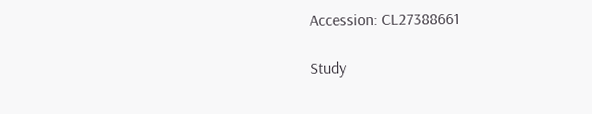Accession: CL27388661

Study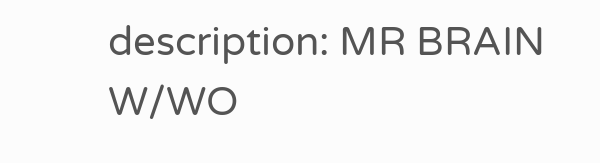description: MR BRAIN W/WO